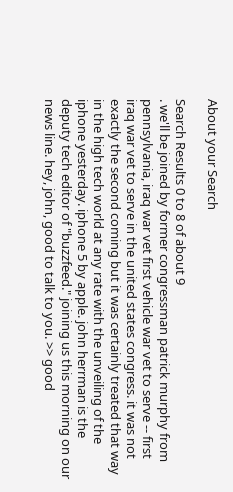About your Search

Search Results 0 to 8 of about 9
. we'll be joined by former congressman patrick murphy from pennsylvania, iraq war vet first vehicle war vet to serve -- first iraq war vet to serve in the united states congress. it was not exactly the second coming but it was certainly treated that way in the high tech world at any rate with the unveiling of the iphone yesterday. iphone 5 by apple. john herrman is the deputy tech editor of "buzzfeed." joining us this morning on our news line. hey, john, good to talk to you. >> good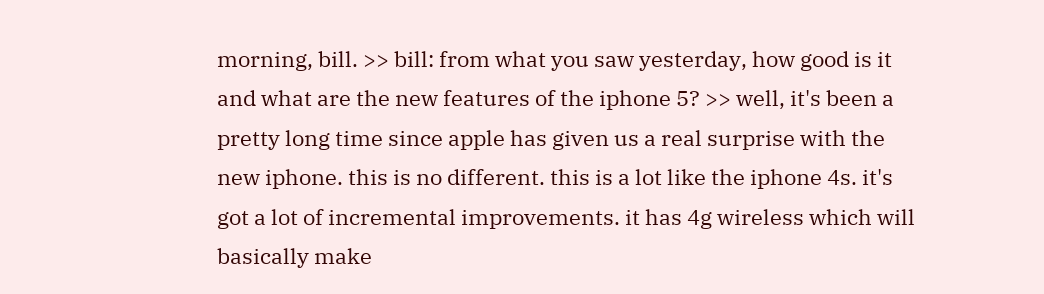morning, bill. >> bill: from what you saw yesterday, how good is it and what are the new features of the iphone 5? >> well, it's been a pretty long time since apple has given us a real surprise with the new iphone. this is no different. this is a lot like the iphone 4s. it's got a lot of incremental improvements. it has 4g wireless which will basically make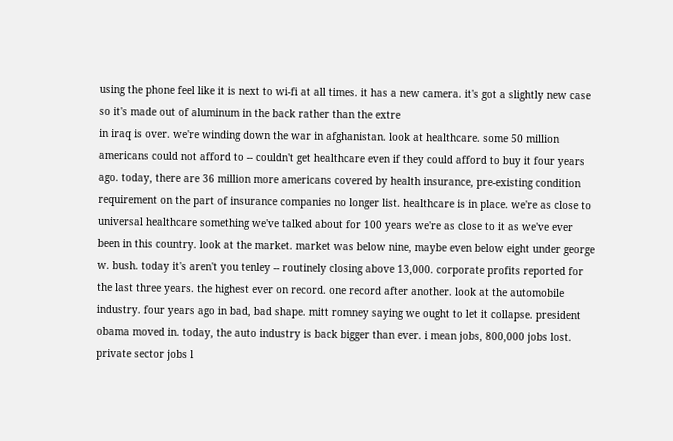using the phone feel like it is next to wi-fi at all times. it has a new camera. it's got a slightly new case so it's made out of aluminum in the back rather than the extre
in iraq is over. we're winding down the war in afghanistan. look at healthcare. some 50 million americans could not afford to -- couldn't get healthcare even if they could afford to buy it four years ago. today, there are 36 million more americans covered by health insurance, pre-existing condition requirement on the part of insurance companies no longer list. healthcare is in place. we're as close to universal healthcare something we've talked about for 100 years we're as close to it as we've ever been in this country. look at the market. market was below nine, maybe even below eight under george w. bush. today it's aren't you tenley -- routinely closing above 13,000. corporate profits reported for the last three years. the highest ever on record. one record after another. look at the automobile industry. four years ago in bad, bad shape. mitt romney saying we ought to let it collapse. president obama moved in. today, the auto industry is back bigger than ever. i mean jobs, 800,000 jobs lost. private sector jobs l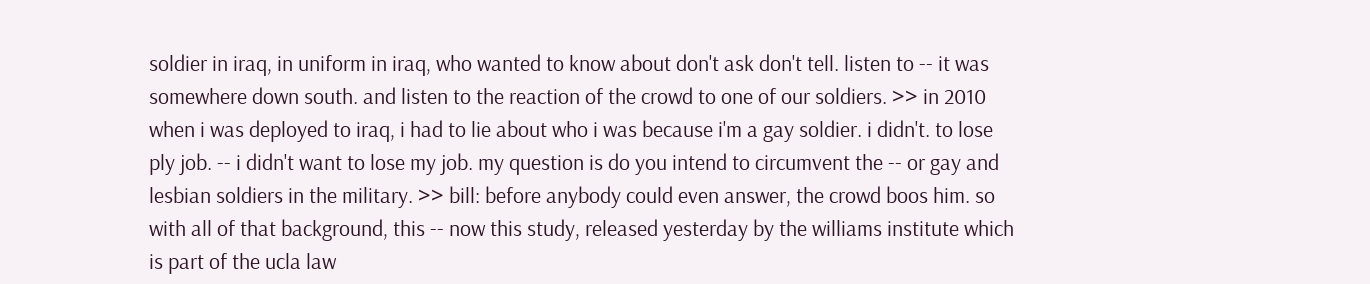soldier in iraq, in uniform in iraq, who wanted to know about don't ask don't tell. listen to -- it was somewhere down south. and listen to the reaction of the crowd to one of our soldiers. >> in 2010 when i was deployed to iraq, i had to lie about who i was because i'm a gay soldier. i didn't. to lose ply job. -- i didn't want to lose my job. my question is do you intend to circumvent the -- or gay and lesbian soldiers in the military. >> bill: before anybody could even answer, the crowd boos him. so with all of that background, this -- now this study, released yesterday by the williams institute which is part of the ucla law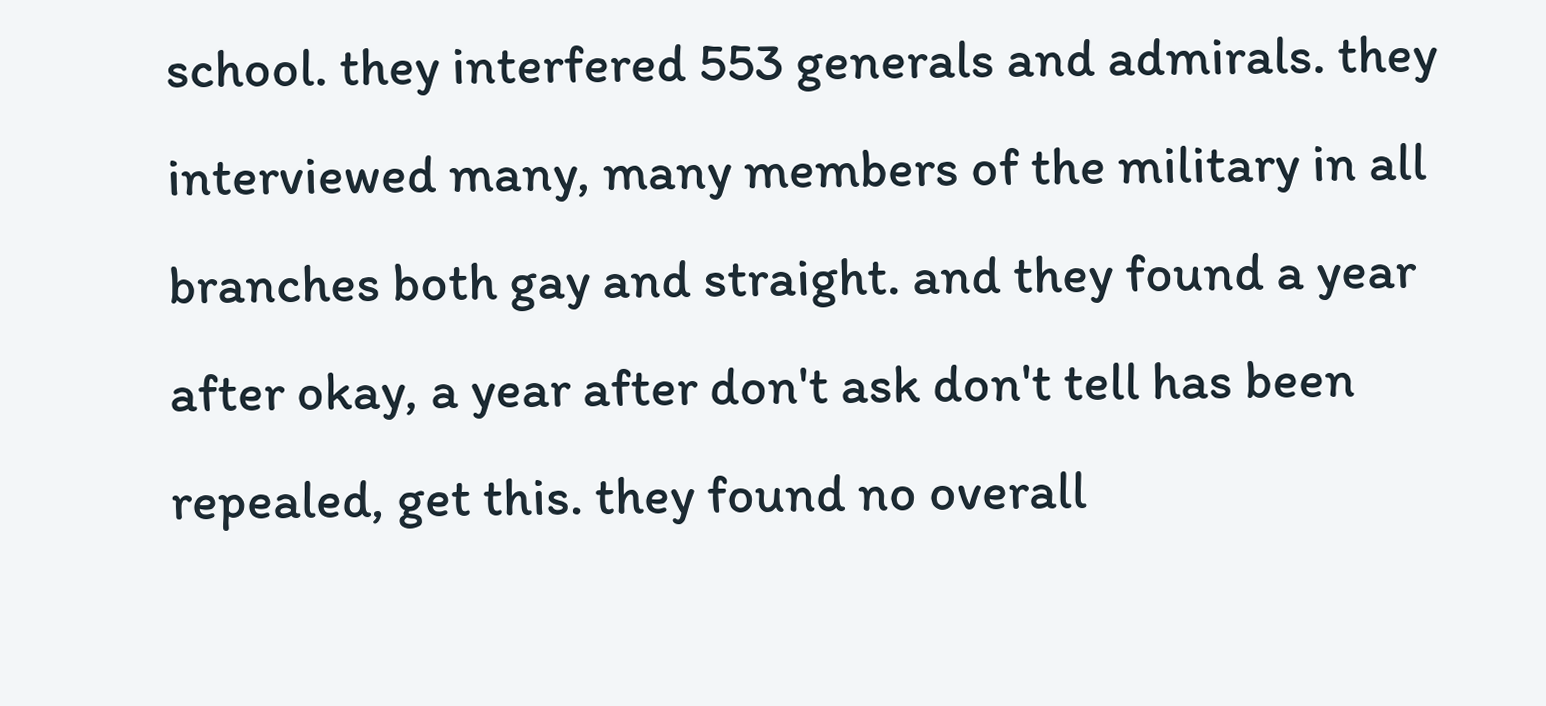school. they interfered 553 generals and admirals. they interviewed many, many members of the military in all branches both gay and straight. and they found a year after okay, a year after don't ask don't tell has been repealed, get this. they found no overall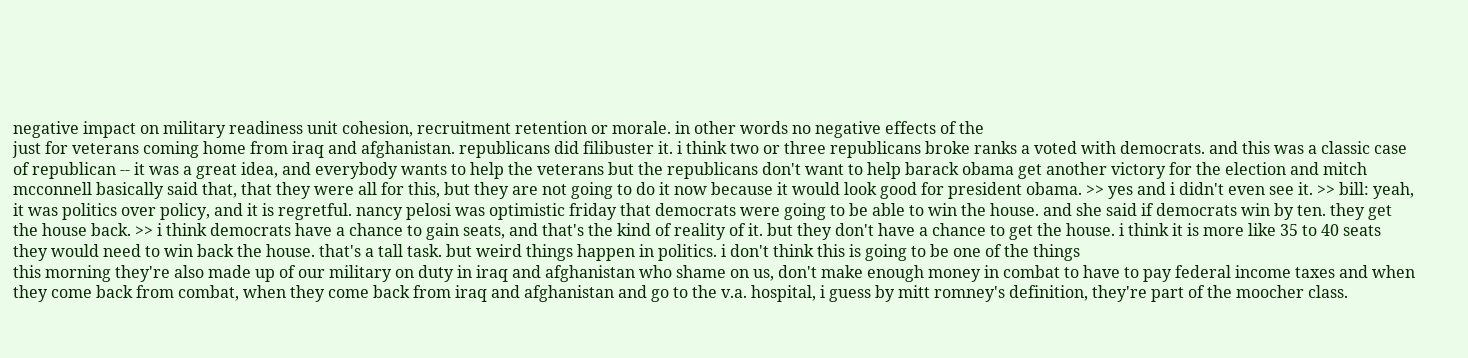negative impact on military readiness unit cohesion, recruitment retention or morale. in other words no negative effects of the
just for veterans coming home from iraq and afghanistan. republicans did filibuster it. i think two or three republicans broke ranks a voted with democrats. and this was a classic case of republican -- it was a great idea, and everybody wants to help the veterans but the republicans don't want to help barack obama get another victory for the election and mitch mcconnell basically said that, that they were all for this, but they are not going to do it now because it would look good for president obama. >> yes and i didn't even see it. >> bill: yeah, it was politics over policy, and it is regretful. nancy pelosi was optimistic friday that democrats were going to be able to win the house. and she said if democrats win by ten. they get the house back. >> i think democrats have a chance to gain seats, and that's the kind of reality of it. but they don't have a chance to get the house. i think it is more like 35 to 40 seats they would need to win back the house. that's a tall task. but weird things happen in politics. i don't think this is going to be one of the things
this morning they're also made up of our military on duty in iraq and afghanistan who shame on us, don't make enough money in combat to have to pay federal income taxes and when they come back from combat, when they come back from iraq and afghanistan and go to the v.a. hospital, i guess by mitt romney's definition, they're part of the moocher class.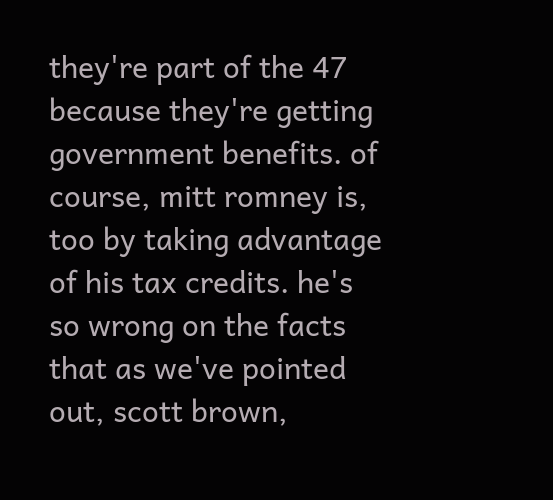they're part of the 47 because they're getting government benefits. of course, mitt romney is, too by taking advantage of his tax credits. he's so wrong on the facts that as we've pointed out, scott brown,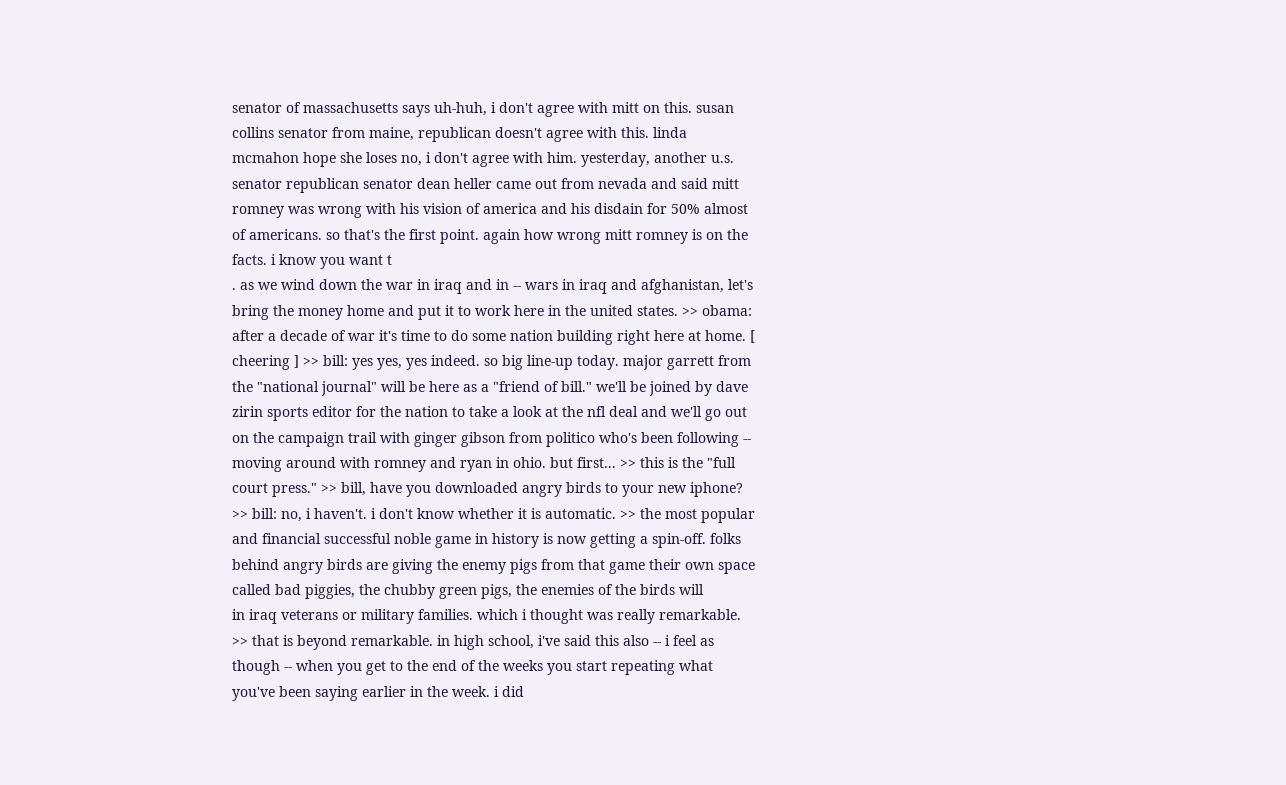senator of massachusetts says uh-huh, i don't agree with mitt on this. susan collins senator from maine, republican doesn't agree with this. linda mcmahon hope she loses no, i don't agree with him. yesterday, another u.s. senator republican senator dean heller came out from nevada and said mitt romney was wrong with his vision of america and his disdain for 50% almost of americans. so that's the first point. again how wrong mitt romney is on the facts. i know you want t
. as we wind down the war in iraq and in -- wars in iraq and afghanistan, let's bring the money home and put it to work here in the united states. >> obama: after a decade of war it's time to do some nation building right here at home. [ cheering ] >> bill: yes yes, yes indeed. so big line-up today. major garrett from the "national journal" will be here as a "friend of bill." we'll be joined by dave zirin sports editor for the nation to take a look at the nfl deal and we'll go out on the campaign trail with ginger gibson from politico who's been following -- moving around with romney and ryan in ohio. but first... >> this is the "full court press." >> bill, have you downloaded angry birds to your new iphone? >> bill: no, i haven't. i don't know whether it is automatic. >> the most popular and financial successful noble game in history is now getting a spin-off. folks behind angry birds are giving the enemy pigs from that game their own space called bad piggies, the chubby green pigs, the enemies of the birds will
in iraq veterans or military families. which i thought was really remarkable. >> that is beyond remarkable. in high school, i've said this also -- i feel as though -- when you get to the end of the weeks you start repeating what you've been saying earlier in the week. i did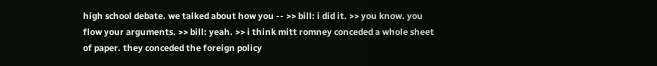high school debate. we talked about how you -- >> bill: i did it. >> you know. you flow your arguments. >> bill: yeah. >> i think mitt romney conceded a whole sheet of paper. they conceded the foreign policy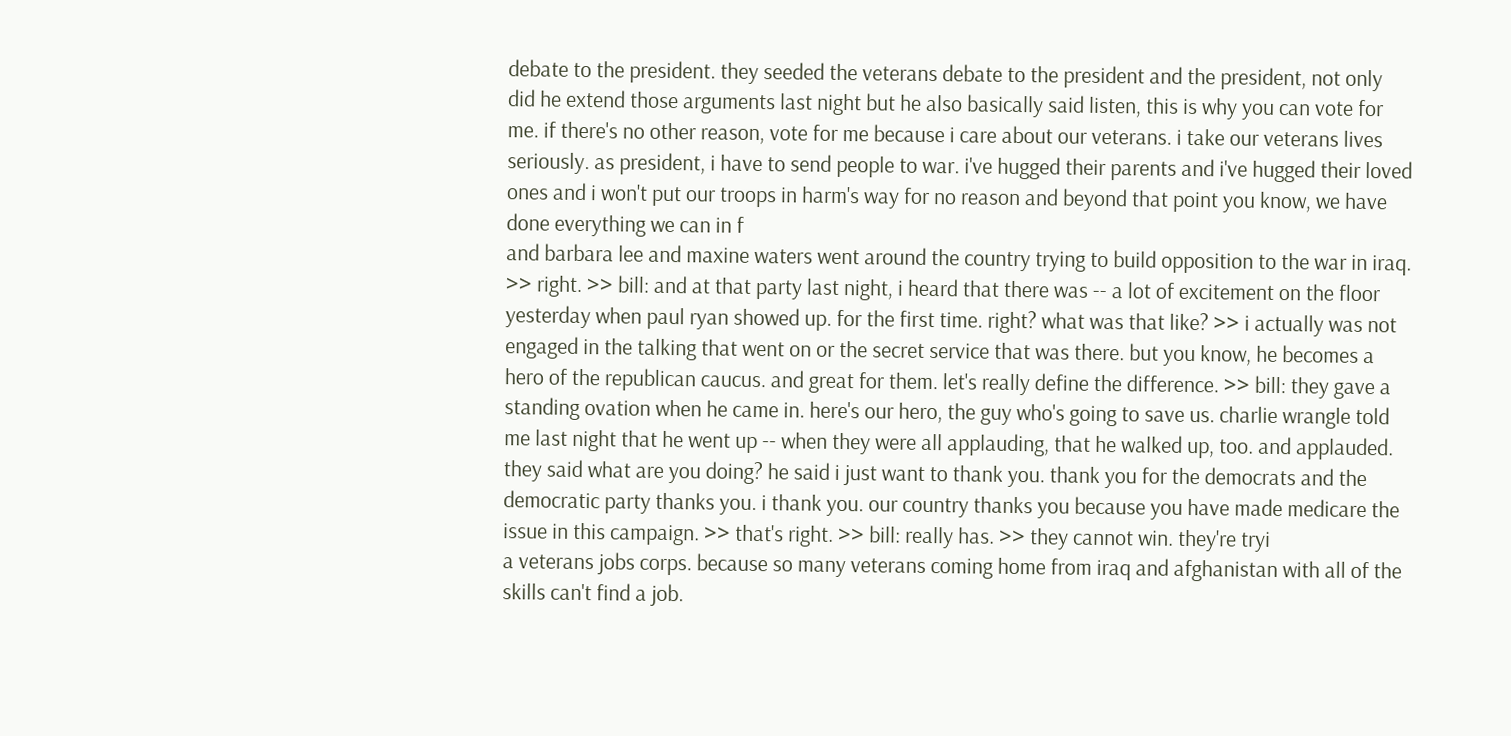debate to the president. they seeded the veterans debate to the president and the president, not only did he extend those arguments last night but he also basically said listen, this is why you can vote for me. if there's no other reason, vote for me because i care about our veterans. i take our veterans lives seriously. as president, i have to send people to war. i've hugged their parents and i've hugged their loved ones and i won't put our troops in harm's way for no reason and beyond that point you know, we have done everything we can in f
and barbara lee and maxine waters went around the country trying to build opposition to the war in iraq. >> right. >> bill: and at that party last night, i heard that there was -- a lot of excitement on the floor yesterday when paul ryan showed up. for the first time. right? what was that like? >> i actually was not engaged in the talking that went on or the secret service that was there. but you know, he becomes a hero of the republican caucus. and great for them. let's really define the difference. >> bill: they gave a standing ovation when he came in. here's our hero, the guy who's going to save us. charlie wrangle told me last night that he went up -- when they were all applauding, that he walked up, too. and applauded. they said what are you doing? he said i just want to thank you. thank you for the democrats and the democratic party thanks you. i thank you. our country thanks you because you have made medicare the issue in this campaign. >> that's right. >> bill: really has. >> they cannot win. they're tryi
a veterans jobs corps. because so many veterans coming home from iraq and afghanistan with all of the skills can't find a job.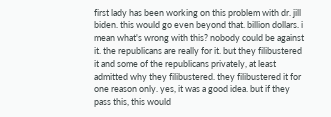first lady has been working on this problem with dr. jill biden. this would go even beyond that. billion dollars. i mean what's wrong with this? nobody could be against it. the republicans are really for it. but they filibustered it and some of the republicans privately, at least admitted why they filibustered. they filibustered it for one reason only. yes, it was a good idea. but if they pass this, this would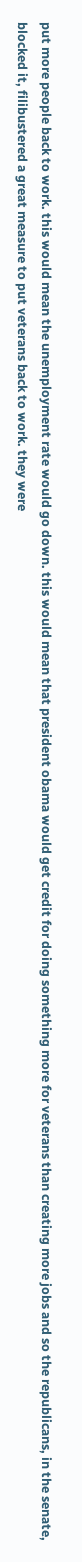put more people back to work. this would mean the unemployment rate would go down. this would mean that president obama would get credit for doing something more for veterans than creating more jobs and so the republicans, in the senate, blocked it, filibustered a great measure to put veterans back to work. they were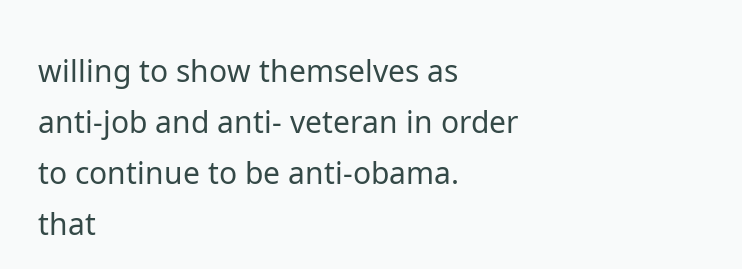willing to show themselves as anti-job and anti- veteran in order to continue to be anti-obama. that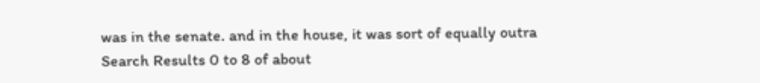was in the senate. and in the house, it was sort of equally outra
Search Results 0 to 8 of about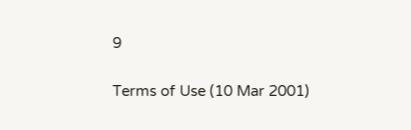9

Terms of Use (10 Mar 2001)